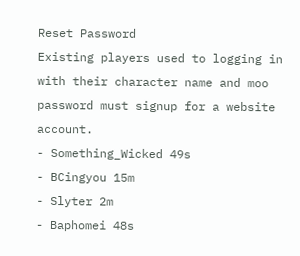Reset Password
Existing players used to logging in with their character name and moo password must signup for a website account.
- Something_Wicked 49s
- BCingyou 15m
- Slyter 2m
- Baphomei 48s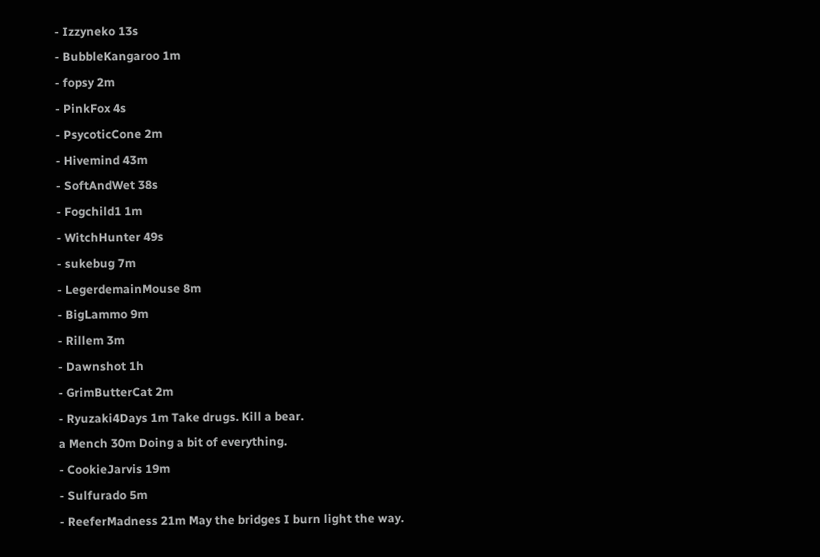- Izzyneko 13s
- BubbleKangaroo 1m
- fopsy 2m
- PinkFox 4s
- PsycoticCone 2m
- Hivemind 43m
- SoftAndWet 38s
- Fogchild1 1m
- WitchHunter 49s
- sukebug 7m
- LegerdemainMouse 8m
- BigLammo 9m
- Rillem 3m
- Dawnshot 1h
- GrimButterCat 2m
- Ryuzaki4Days 1m Take drugs. Kill a bear.
a Mench 30m Doing a bit of everything.
- CookieJarvis 19m
- Sulfurado 5m
- ReeferMadness 21m May the bridges I burn light the way.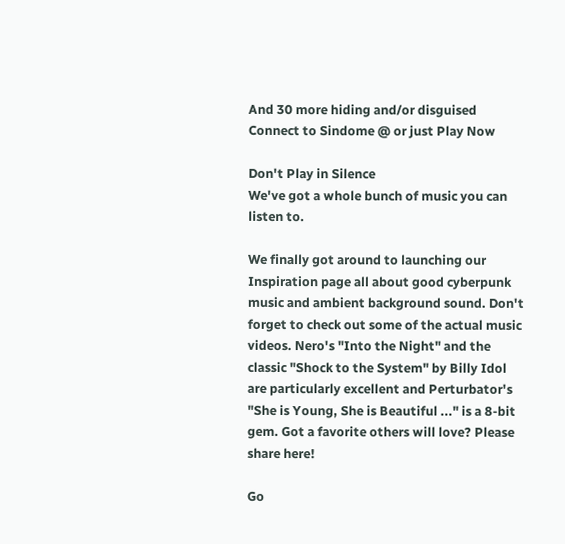And 30 more hiding and/or disguised
Connect to Sindome @ or just Play Now

Don't Play in Silence
We've got a whole bunch of music you can listen to.

We finally got around to launching our Inspiration page all about good cyberpunk music and ambient background sound. Don't forget to check out some of the actual music videos. Nero's "Into the Night" and the classic "Shock to the System" by Billy Idol are particularly excellent and Perturbator's "She is Young, She is Beautiful ..." is a 8-bit gem. Got a favorite others will love? Please share here!

Go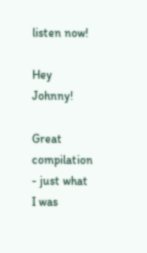listen now!

Hey Johnny!

Great compilation - just what I was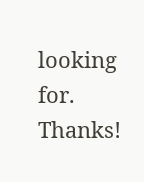looking for. Thanks!